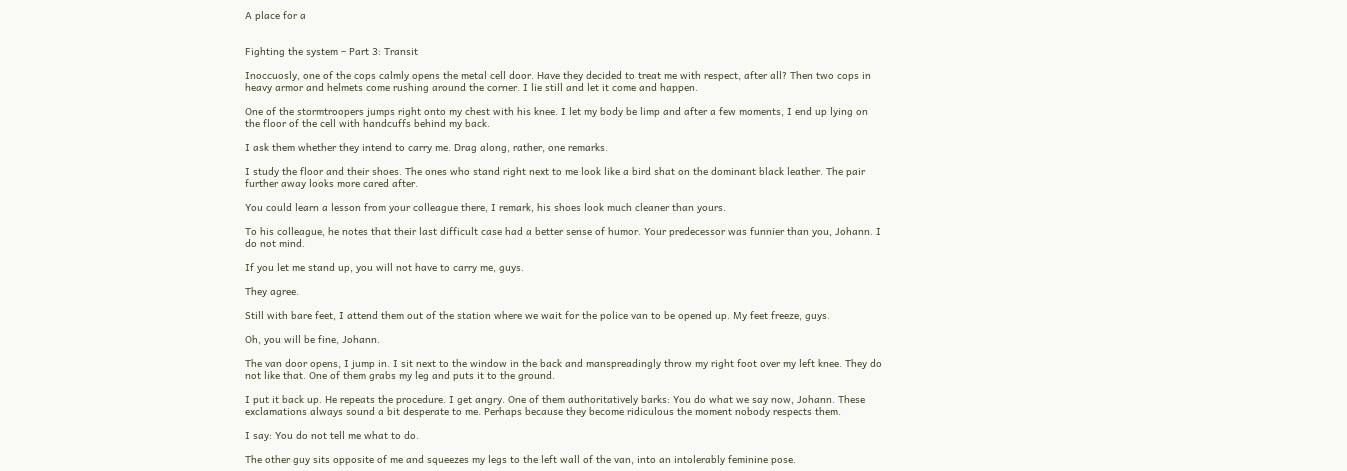A place for a


Fighting the system – Part 3: Transit

Inoccuosly, one of the cops calmly opens the metal cell door. Have they decided to treat me with respect, after all? Then two cops in heavy armor and helmets come rushing around the corner. I lie still and let it come and happen.

One of the stormtroopers jumps right onto my chest with his knee. I let my body be limp and after a few moments, I end up lying on the floor of the cell with handcuffs behind my back.

I ask them whether they intend to carry me. Drag along, rather, one remarks.

I study the floor and their shoes. The ones who stand right next to me look like a bird shat on the dominant black leather. The pair further away looks more cared after.

You could learn a lesson from your colleague there, I remark, his shoes look much cleaner than yours.

To his colleague, he notes that their last difficult case had a better sense of humor. Your predecessor was funnier than you, Johann. I do not mind.

If you let me stand up, you will not have to carry me, guys.

They agree.

Still with bare feet, I attend them out of the station where we wait for the police van to be opened up. My feet freeze, guys.

Oh, you will be fine, Johann.

The van door opens, I jump in. I sit next to the window in the back and manspreadingly throw my right foot over my left knee. They do not like that. One of them grabs my leg and puts it to the ground.

I put it back up. He repeats the procedure. I get angry. One of them authoritatively barks: You do what we say now, Johann. These exclamations always sound a bit desperate to me. Perhaps because they become ridiculous the moment nobody respects them.

I say: You do not tell me what to do.

The other guy sits opposite of me and squeezes my legs to the left wall of the van, into an intolerably feminine pose.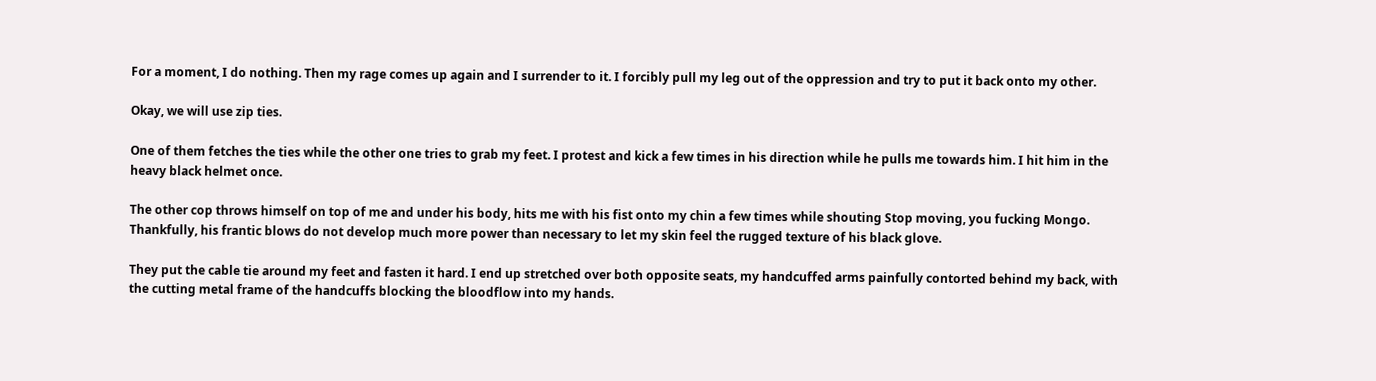For a moment, I do nothing. Then my rage comes up again and I surrender to it. I forcibly pull my leg out of the oppression and try to put it back onto my other.

Okay, we will use zip ties.

One of them fetches the ties while the other one tries to grab my feet. I protest and kick a few times in his direction while he pulls me towards him. I hit him in the heavy black helmet once.

The other cop throws himself on top of me and under his body, hits me with his fist onto my chin a few times while shouting Stop moving, you fucking Mongo. Thankfully, his frantic blows do not develop much more power than necessary to let my skin feel the rugged texture of his black glove.

They put the cable tie around my feet and fasten it hard. I end up stretched over both opposite seats, my handcuffed arms painfully contorted behind my back, with the cutting metal frame of the handcuffs blocking the bloodflow into my hands.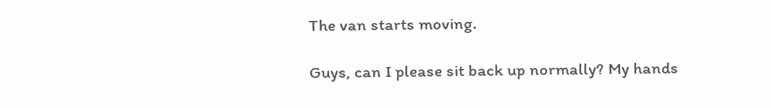The van starts moving.

Guys, can I please sit back up normally? My hands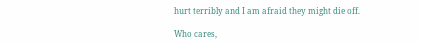hurt terribly and I am afraid they might die off.

Who cares,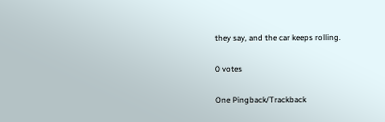they say, and the car keeps rolling.

0 votes

One Pingback/Trackback